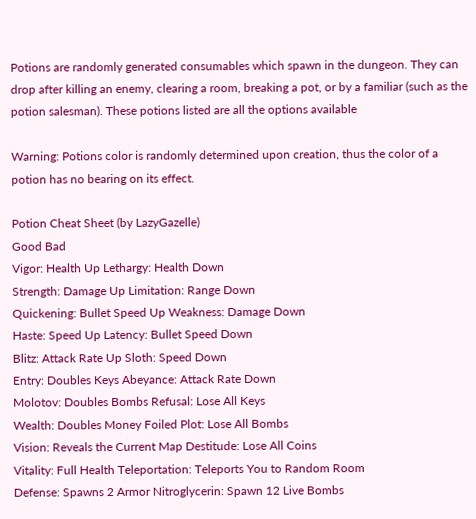Potions are randomly generated consumables which spawn in the dungeon. They can drop after killing an enemy, clearing a room, breaking a pot, or by a familiar (such as the potion salesman). These potions listed are all the options available

Warning: Potions color is randomly determined upon creation, thus the color of a potion has no bearing on its effect.

Potion Cheat Sheet (by LazyGazelle)
Good Bad
Vigor: Health Up Lethargy: Health Down
Strength: Damage Up Limitation: Range Down
Quickening: Bullet Speed Up Weakness: Damage Down
Haste: Speed Up Latency: Bullet Speed Down
Blitz: Attack Rate Up Sloth: Speed Down
Entry: Doubles Keys Abeyance: Attack Rate Down
Molotov: Doubles Bombs Refusal: Lose All Keys
Wealth: Doubles Money Foiled Plot: Lose All Bombs
Vision: Reveals the Current Map Destitude: Lose All Coins
Vitality: Full Health Teleportation: Teleports You to Random Room
Defense: Spawns 2 Armor Nitroglycerin: Spawn 12 Live Bombs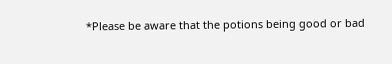*Please be aware that the potions being good or bad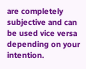are completely subjective and can be used vice versa depending on your intention.